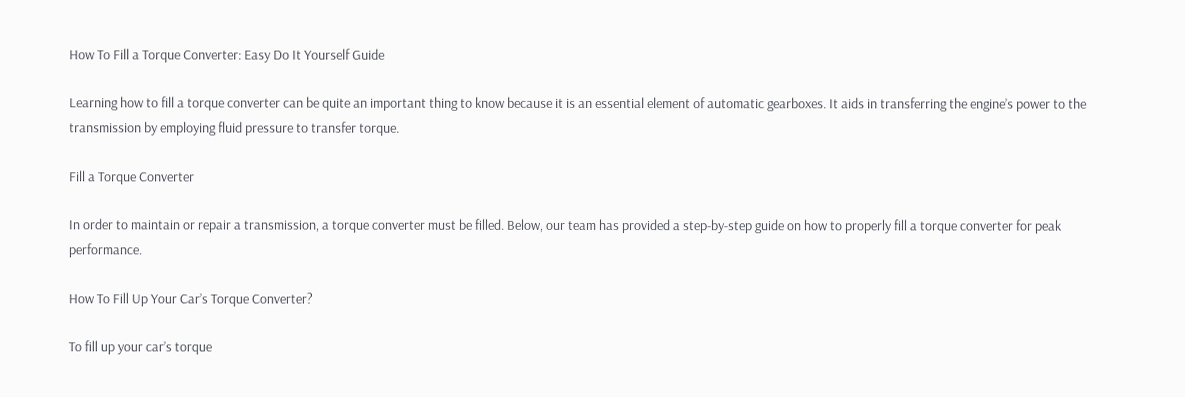How To Fill a Torque Converter: Easy Do It Yourself Guide

Learning how to fill a torque converter can be quite an important thing to know because it is an essential element of automatic gearboxes. It aids in transferring the engine’s power to the transmission by employing fluid pressure to transfer torque.

Fill a Torque Converter

In order to maintain or repair a transmission, a torque converter must be filled. Below, our team has provided a step-by-step guide on how to properly fill a torque converter for peak performance.

How To Fill Up Your Car’s Torque Converter?

To fill up your car’s torque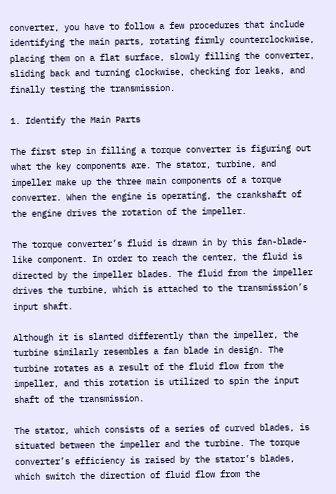converter, you have to follow a few procedures that include identifying the main parts, rotating firmly counterclockwise, placing them on a flat surface, slowly filling the converter, sliding back and turning clockwise, checking for leaks, and finally testing the transmission.

1. Identify the Main Parts

The first step in filling a torque converter is figuring out what the key components are. The stator, turbine, and impeller make up the three main components of a torque converter. When the engine is operating, the crankshaft of the engine drives the rotation of the impeller.

The torque converter’s fluid is drawn in by this fan-blade-like component. In order to reach the center, the fluid is directed by the impeller blades. The fluid from the impeller drives the turbine, which is attached to the transmission’s input shaft.

Although it is slanted differently than the impeller, the turbine similarly resembles a fan blade in design. The turbine rotates as a result of the fluid flow from the impeller, and this rotation is utilized to spin the input shaft of the transmission.

The stator, which consists of a series of curved blades, is situated between the impeller and the turbine. The torque converter’s efficiency is raised by the stator’s blades, which switch the direction of fluid flow from the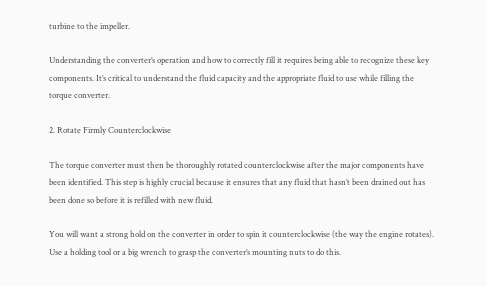turbine to the impeller.

Understanding the converter’s operation and how to correctly fill it requires being able to recognize these key components. It’s critical to understand the fluid capacity and the appropriate fluid to use while filling the torque converter.

2. Rotate Firmly Counterclockwise

The torque converter must then be thoroughly rotated counterclockwise after the major components have been identified. This step is highly crucial because it ensures that any fluid that hasn’t been drained out has been done so before it is refilled with new fluid.

You will want a strong hold on the converter in order to spin it counterclockwise (the way the engine rotates). Use a holding tool or a big wrench to grasp the converter’s mounting nuts to do this.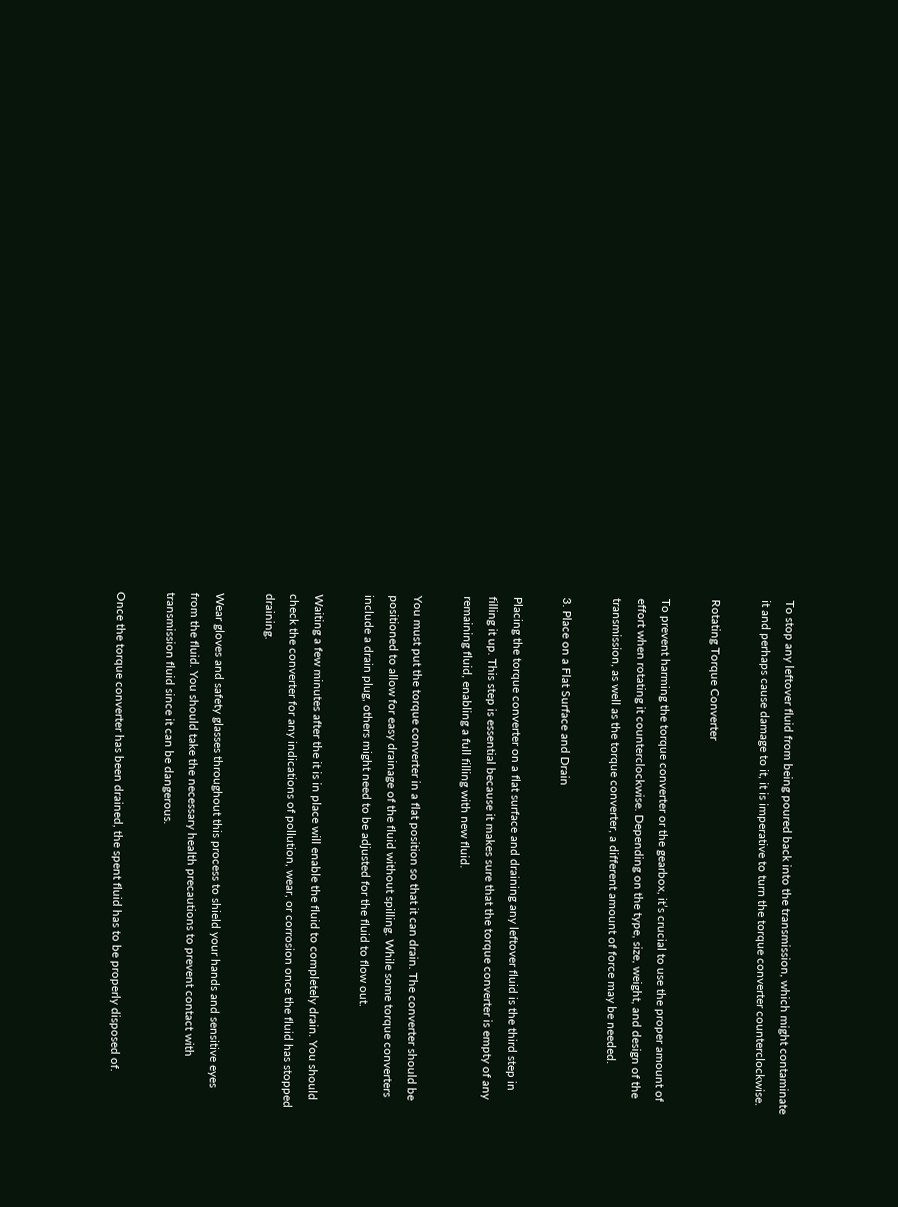To stop any leftover fluid from being poured back into the transmission, which might contaminate it and perhaps cause damage to it, it is imperative to turn the torque converter counterclockwise.

Rotating Torque Converter

To prevent harming the torque converter or the gearbox, it’s crucial to use the proper amount of effort when rotating it counterclockwise. Depending on the type, size, weight, and design of the transmission, as well as the torque converter, a different amount of force may be needed.

3. Place on a Flat Surface and Drain

Placing the torque converter on a flat surface and draining any leftover fluid is the third step in filling it up. This step is essential because it makes sure that the torque converter is empty of any remaining fluid, enabling a full filling with new fluid.

You must put the torque converter in a flat position so that it can drain. The converter should be positioned to allow for easy drainage of the fluid without spilling. While some torque converters include a drain plug, others might need to be adjusted for the fluid to flow out.

Waiting a few minutes after the it is in place will enable the fluid to completely drain. You should check the converter for any indications of pollution, wear, or corrosion once the fluid has stopped draining.

Wear gloves and safety glasses throughout this process to shield your hands and sensitive eyes from the fluid. You should take the necessary health precautions to prevent contact with transmission fluid since it can be dangerous.

Once the torque converter has been drained, the spent fluid has to be properly disposed of.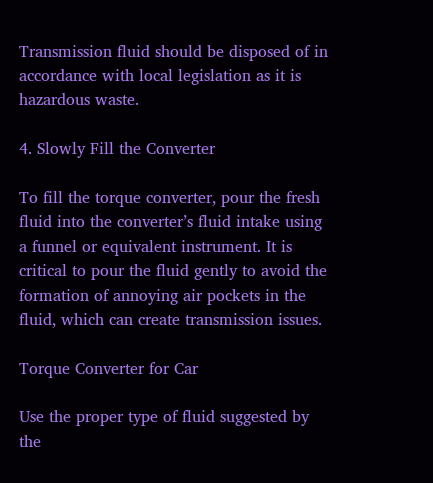Transmission fluid should be disposed of in accordance with local legislation as it is hazardous waste.

4. Slowly Fill the Converter

To fill the torque converter, pour the fresh fluid into the converter’s fluid intake using a funnel or equivalent instrument. It is critical to pour the fluid gently to avoid the formation of annoying air pockets in the fluid, which can create transmission issues.

Torque Converter for Car

Use the proper type of fluid suggested by the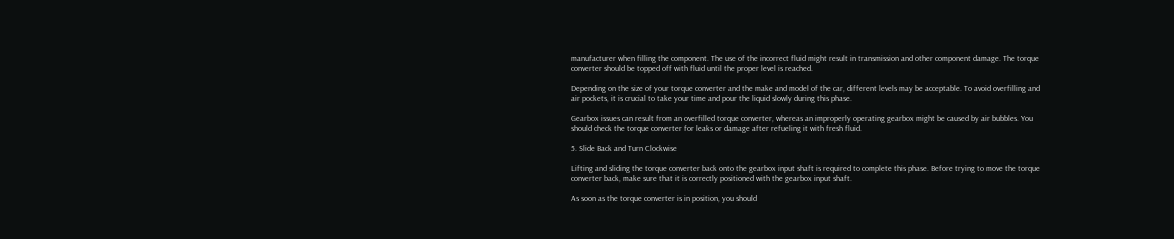manufacturer when filling the component. The use of the incorrect fluid might result in transmission and other component damage. The torque converter should be topped off with fluid until the proper level is reached.

Depending on the size of your torque converter and the make and model of the car, different levels may be acceptable. To avoid overfilling and air pockets, it is crucial to take your time and pour the liquid slowly during this phase.

Gearbox issues can result from an overfilled torque converter, whereas an improperly operating gearbox might be caused by air bubbles. You should check the torque converter for leaks or damage after refueling it with fresh fluid.

5. Slide Back and Turn Clockwise

Lifting and sliding the torque converter back onto the gearbox input shaft is required to complete this phase. Before trying to move the torque converter back, make sure that it is correctly positioned with the gearbox input shaft.

As soon as the torque converter is in position, you should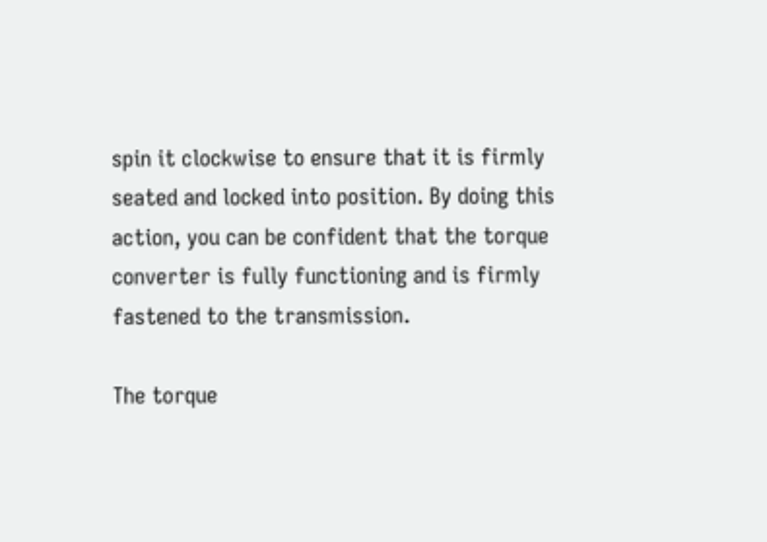spin it clockwise to ensure that it is firmly seated and locked into position. By doing this action, you can be confident that the torque converter is fully functioning and is firmly fastened to the transmission.

The torque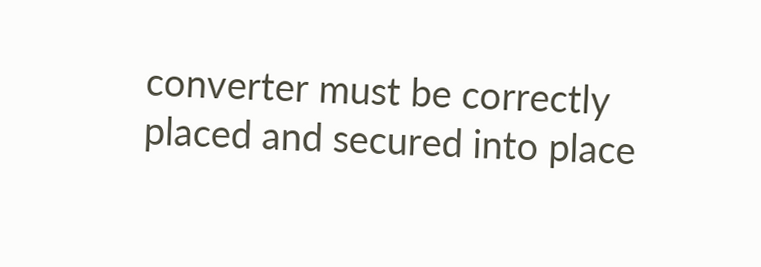converter must be correctly placed and secured into place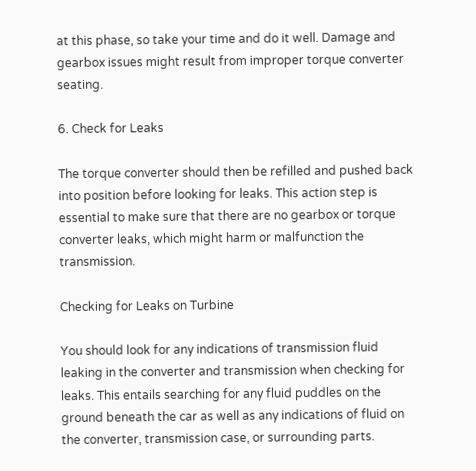at this phase, so take your time and do it well. Damage and gearbox issues might result from improper torque converter seating.

6. Check for Leaks

The torque converter should then be refilled and pushed back into position before looking for leaks. This action step is essential to make sure that there are no gearbox or torque converter leaks, which might harm or malfunction the transmission.

Checking for Leaks on Turbine

You should look for any indications of transmission fluid leaking in the converter and transmission when checking for leaks. This entails searching for any fluid puddles on the ground beneath the car as well as any indications of fluid on the converter, transmission case, or surrounding parts.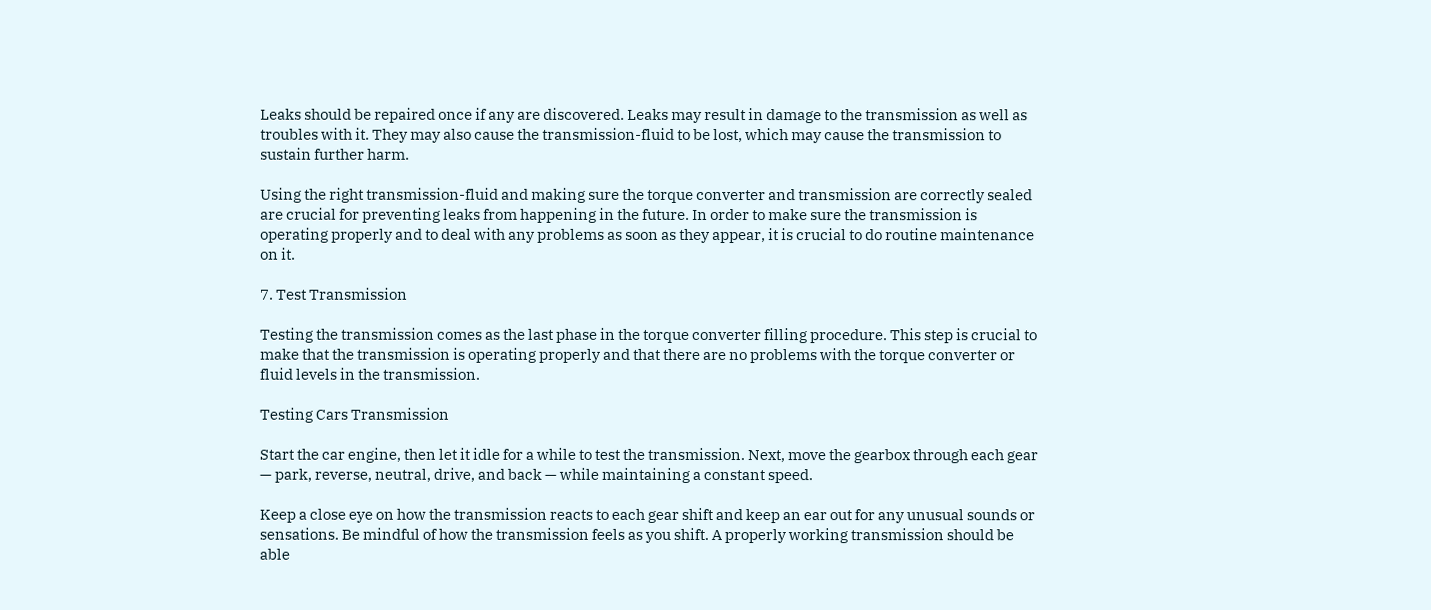Leaks should be repaired once if any are discovered. Leaks may result in damage to the transmission as well as troubles with it. They may also cause the transmission-fluid to be lost, which may cause the transmission to sustain further harm.

Using the right transmission-fluid and making sure the torque converter and transmission are correctly sealed are crucial for preventing leaks from happening in the future. In order to make sure the transmission is operating properly and to deal with any problems as soon as they appear, it is crucial to do routine maintenance on it.

7. Test Transmission

Testing the transmission comes as the last phase in the torque converter filling procedure. This step is crucial to make that the transmission is operating properly and that there are no problems with the torque converter or fluid levels in the transmission.

Testing Cars Transmission

Start the car engine, then let it idle for a while to test the transmission. Next, move the gearbox through each gear — park, reverse, neutral, drive, and back — while maintaining a constant speed.

Keep a close eye on how the transmission reacts to each gear shift and keep an ear out for any unusual sounds or sensations. Be mindful of how the transmission feels as you shift. A properly working transmission should be able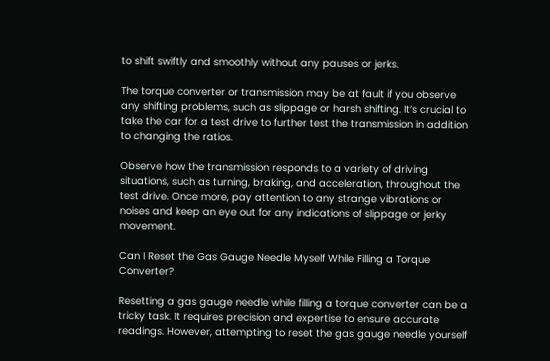to shift swiftly and smoothly without any pauses or jerks.

The torque converter or transmission may be at fault if you observe any shifting problems, such as slippage or harsh shifting. It’s crucial to take the car for a test drive to further test the transmission in addition to changing the ratios.

Observe how the transmission responds to a variety of driving situations, such as turning, braking, and acceleration, throughout the test drive. Once more, pay attention to any strange vibrations or noises and keep an eye out for any indications of slippage or jerky movement.

Can I Reset the Gas Gauge Needle Myself While Filling a Torque Converter?

Resetting a gas gauge needle while filling a torque converter can be a tricky task. It requires precision and expertise to ensure accurate readings. However, attempting to reset the gas gauge needle yourself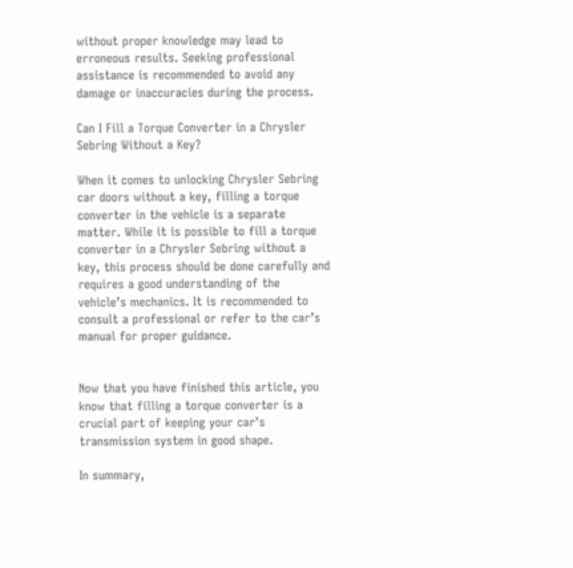without proper knowledge may lead to erroneous results. Seeking professional assistance is recommended to avoid any damage or inaccuracies during the process.

Can I Fill a Torque Converter in a Chrysler Sebring Without a Key?

When it comes to unlocking Chrysler Sebring car doors without a key, filling a torque converter in the vehicle is a separate matter. While it is possible to fill a torque converter in a Chrysler Sebring without a key, this process should be done carefully and requires a good understanding of the vehicle’s mechanics. It is recommended to consult a professional or refer to the car’s manual for proper guidance.


Now that you have finished this article, you know that filling a torque converter is a crucial part of keeping your car’s transmission system in good shape.

In summary,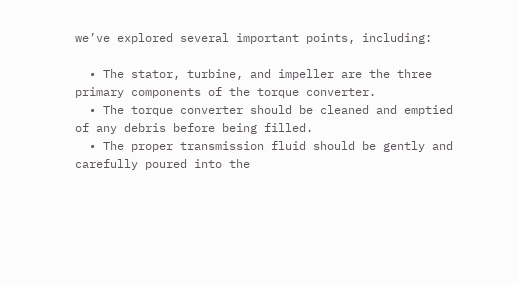we’ve explored several important points, including:

  • The stator, turbine, and impeller are the three primary components of the torque converter.
  • The torque converter should be cleaned and emptied of any debris before being filled.
  • The proper transmission fluid should be gently and carefully poured into the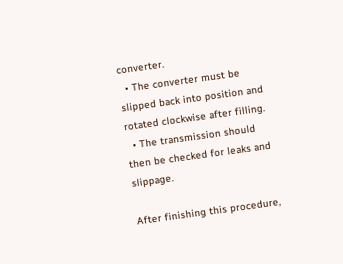converter.
  • The converter must be slipped back into position and rotated clockwise after filling.
  • The transmission should then be checked for leaks and slippage.

After finishing this procedure,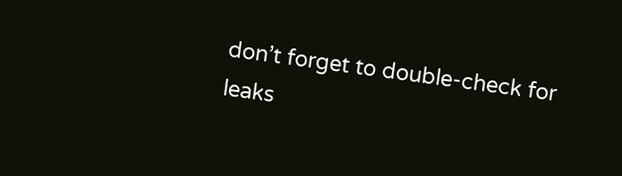don’t forget to double-check for leaks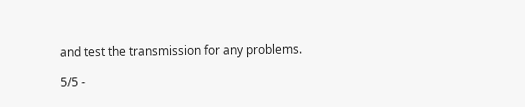and test the transmission for any problems.

5/5 -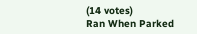(14 votes)
Ran When Parked